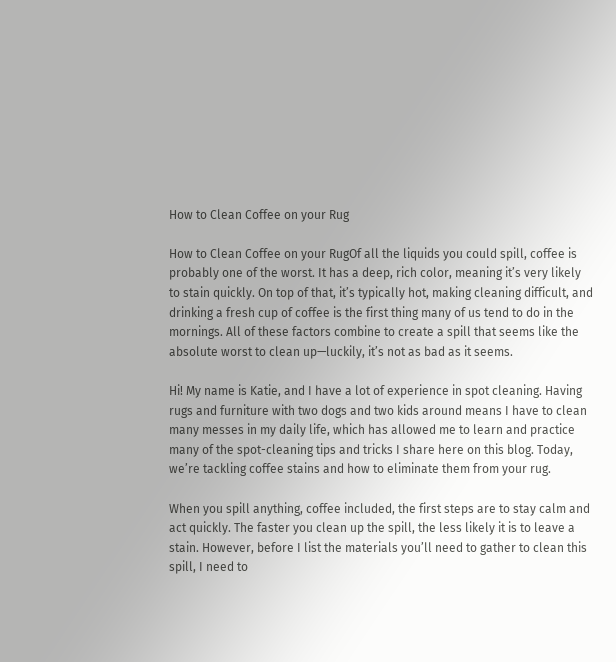How to Clean Coffee on your Rug

How to Clean Coffee on your RugOf all the liquids you could spill, coffee is probably one of the worst. It has a deep, rich color, meaning it’s very likely to stain quickly. On top of that, it’s typically hot, making cleaning difficult, and drinking a fresh cup of coffee is the first thing many of us tend to do in the mornings. All of these factors combine to create a spill that seems like the absolute worst to clean up—luckily, it’s not as bad as it seems.

Hi! My name is Katie, and I have a lot of experience in spot cleaning. Having rugs and furniture with two dogs and two kids around means I have to clean many messes in my daily life, which has allowed me to learn and practice many of the spot-cleaning tips and tricks I share here on this blog. Today, we’re tackling coffee stains and how to eliminate them from your rug.

When you spill anything, coffee included, the first steps are to stay calm and act quickly. The faster you clean up the spill, the less likely it is to leave a stain. However, before I list the materials you’ll need to gather to clean this spill, I need to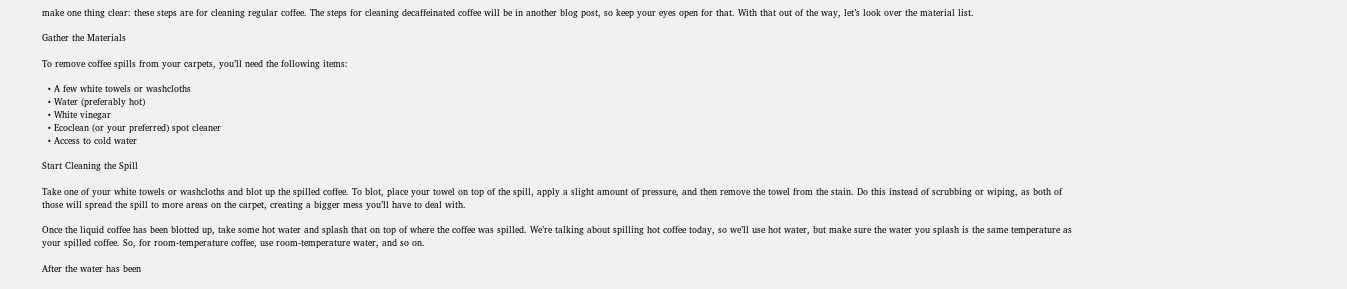make one thing clear: these steps are for cleaning regular coffee. The steps for cleaning decaffeinated coffee will be in another blog post, so keep your eyes open for that. With that out of the way, let’s look over the material list.

Gather the Materials

To remove coffee spills from your carpets, you’ll need the following items:

  • A few white towels or washcloths
  • Water (preferably hot)
  • White vinegar
  • Ecoclean (or your preferred) spot cleaner
  • Access to cold water

Start Cleaning the Spill

Take one of your white towels or washcloths and blot up the spilled coffee. To blot, place your towel on top of the spill, apply a slight amount of pressure, and then remove the towel from the stain. Do this instead of scrubbing or wiping, as both of those will spread the spill to more areas on the carpet, creating a bigger mess you’ll have to deal with.

Once the liquid coffee has been blotted up, take some hot water and splash that on top of where the coffee was spilled. We’re talking about spilling hot coffee today, so we’ll use hot water, but make sure the water you splash is the same temperature as your spilled coffee. So, for room-temperature coffee, use room-temperature water, and so on.

After the water has been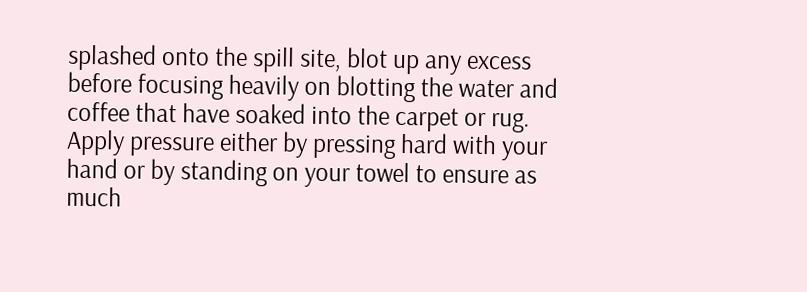splashed onto the spill site, blot up any excess before focusing heavily on blotting the water and coffee that have soaked into the carpet or rug. Apply pressure either by pressing hard with your hand or by standing on your towel to ensure as much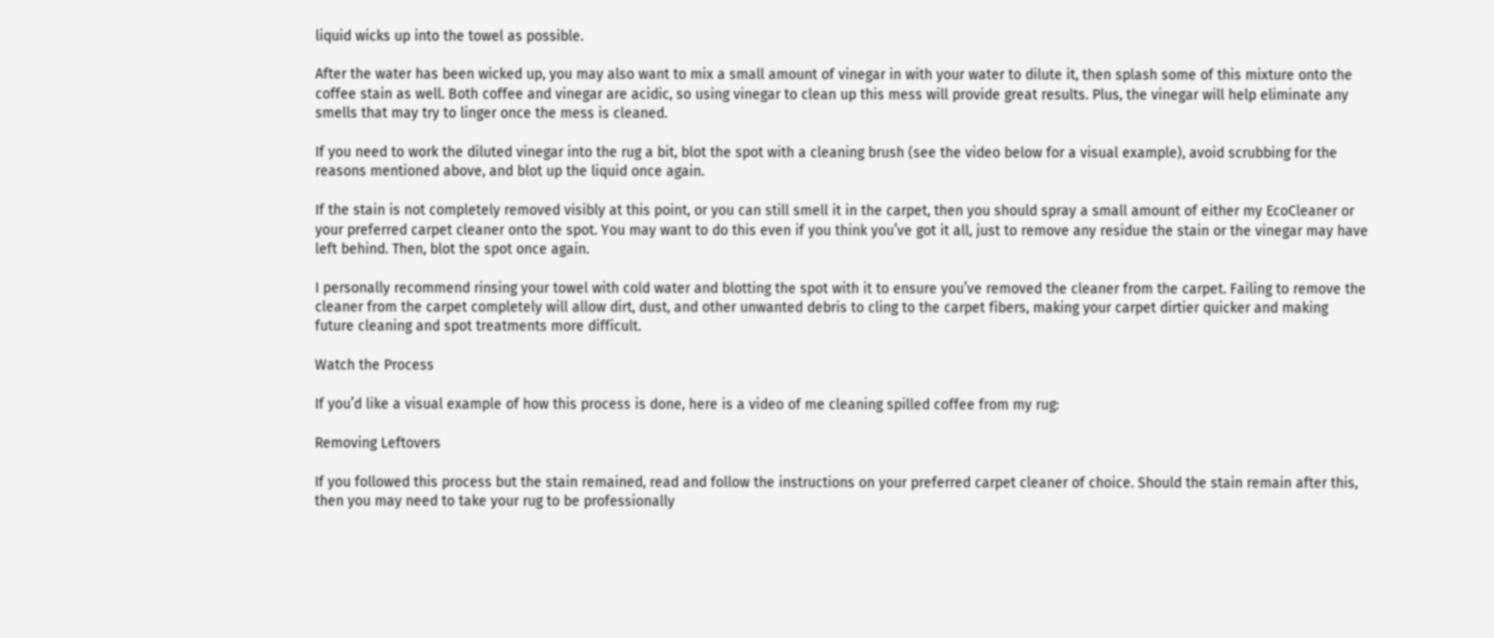liquid wicks up into the towel as possible.

After the water has been wicked up, you may also want to mix a small amount of vinegar in with your water to dilute it, then splash some of this mixture onto the coffee stain as well. Both coffee and vinegar are acidic, so using vinegar to clean up this mess will provide great results. Plus, the vinegar will help eliminate any smells that may try to linger once the mess is cleaned.

If you need to work the diluted vinegar into the rug a bit, blot the spot with a cleaning brush (see the video below for a visual example), avoid scrubbing for the reasons mentioned above, and blot up the liquid once again.

If the stain is not completely removed visibly at this point, or you can still smell it in the carpet, then you should spray a small amount of either my EcoCleaner or your preferred carpet cleaner onto the spot. You may want to do this even if you think you’ve got it all, just to remove any residue the stain or the vinegar may have left behind. Then, blot the spot once again.

I personally recommend rinsing your towel with cold water and blotting the spot with it to ensure you’ve removed the cleaner from the carpet. Failing to remove the cleaner from the carpet completely will allow dirt, dust, and other unwanted debris to cling to the carpet fibers, making your carpet dirtier quicker and making future cleaning and spot treatments more difficult.

Watch the Process

If you’d like a visual example of how this process is done, here is a video of me cleaning spilled coffee from my rug:

Removing Leftovers

If you followed this process but the stain remained, read and follow the instructions on your preferred carpet cleaner of choice. Should the stain remain after this, then you may need to take your rug to be professionally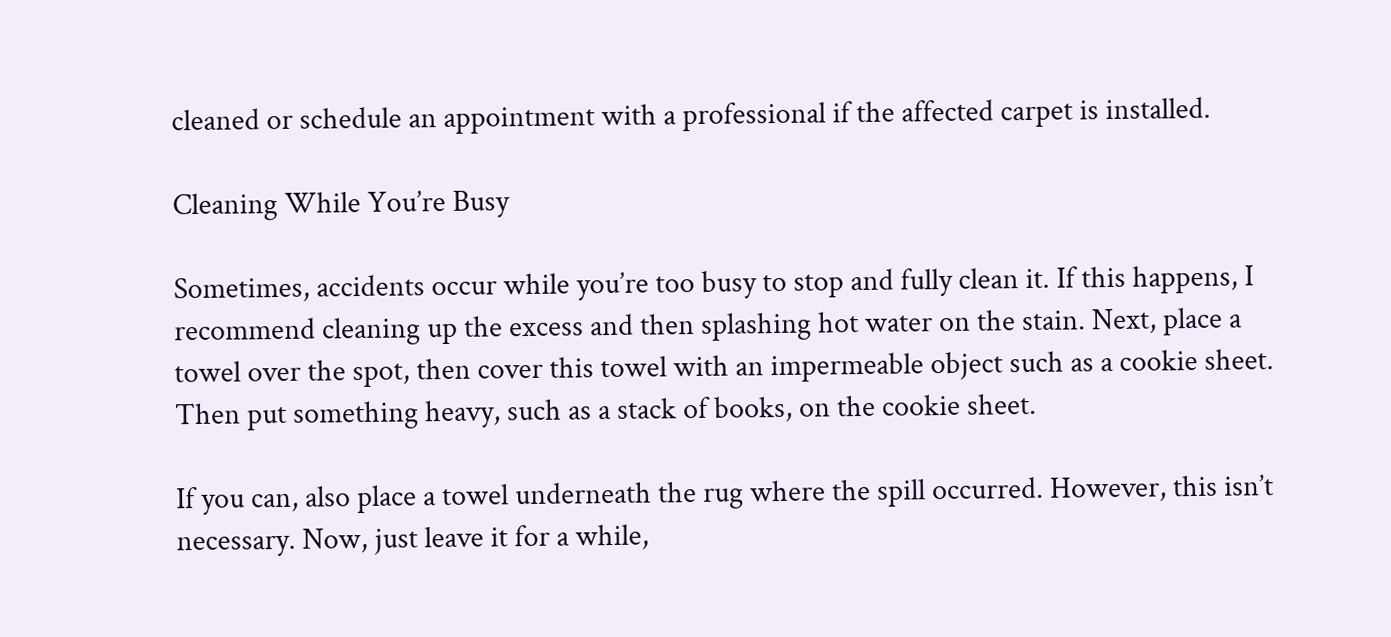cleaned or schedule an appointment with a professional if the affected carpet is installed.

Cleaning While You’re Busy

Sometimes, accidents occur while you’re too busy to stop and fully clean it. If this happens, I recommend cleaning up the excess and then splashing hot water on the stain. Next, place a towel over the spot, then cover this towel with an impermeable object such as a cookie sheet. Then put something heavy, such as a stack of books, on the cookie sheet.

If you can, also place a towel underneath the rug where the spill occurred. However, this isn’t necessary. Now, just leave it for a while,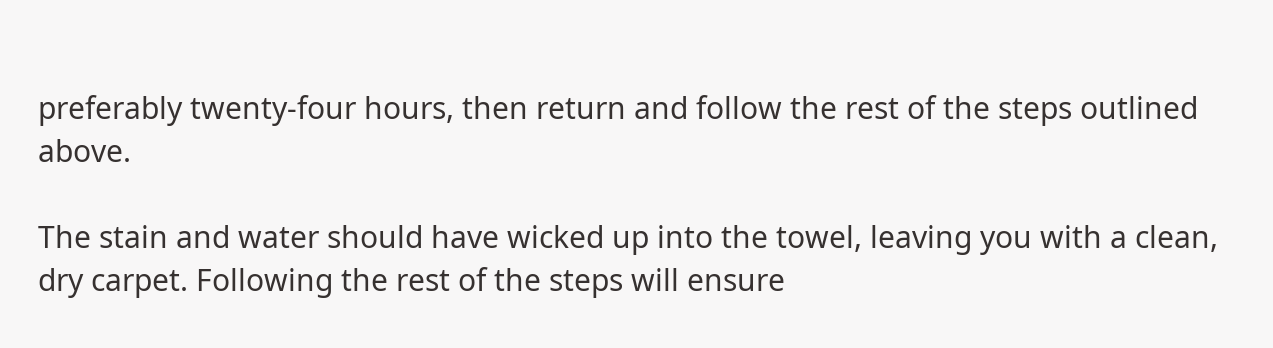preferably twenty-four hours, then return and follow the rest of the steps outlined above.

The stain and water should have wicked up into the towel, leaving you with a clean, dry carpet. Following the rest of the steps will ensure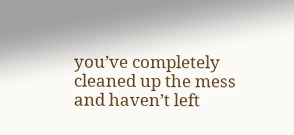you’ve completely cleaned up the mess and haven’t left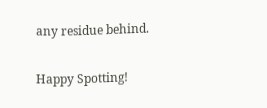any residue behind.


Happy Spotting!